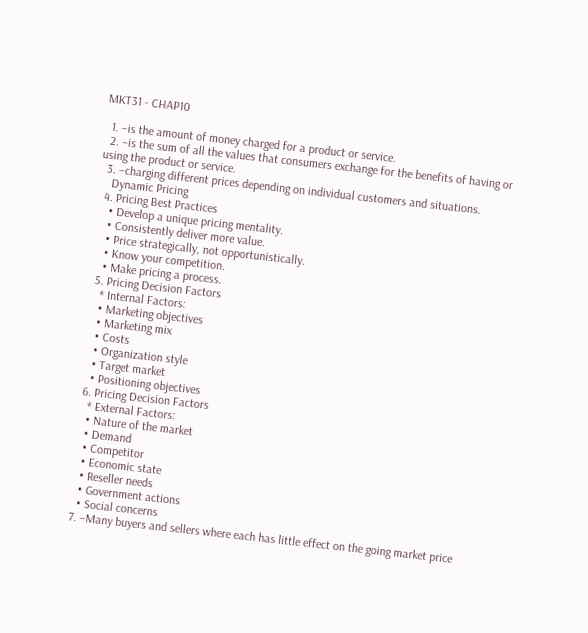MKT31 - CHAP10

  1. –is the amount of money charged for a product or service.
  2. –is the sum of all the values that consumers exchange for the benefits of having or using the product or service.
  3. –charging different prices depending on individual customers and situations.
    Dynamic Pricing
  4. Pricing Best Practices
    • Develop a unique pricing mentality.
    • Consistently deliver more value.
    • Price strategically, not opportunistically.
    • Know your competition.
    • Make pricing a process.
  5. Pricing Decision Factors
    * Internal Factors:
    • Marketing objectives
    • Marketing mix
    • Costs
    • Organization style
    • Target market
    • Positioning objectives
  6. Pricing Decision Factors
    * External Factors:
    • Nature of the market
    • Demand
    • Competitor
    • Economic state
    • Reseller needs
    • Government actions
    • Social concerns
  7. –Many buyers and sellers where each has little effect on the going market price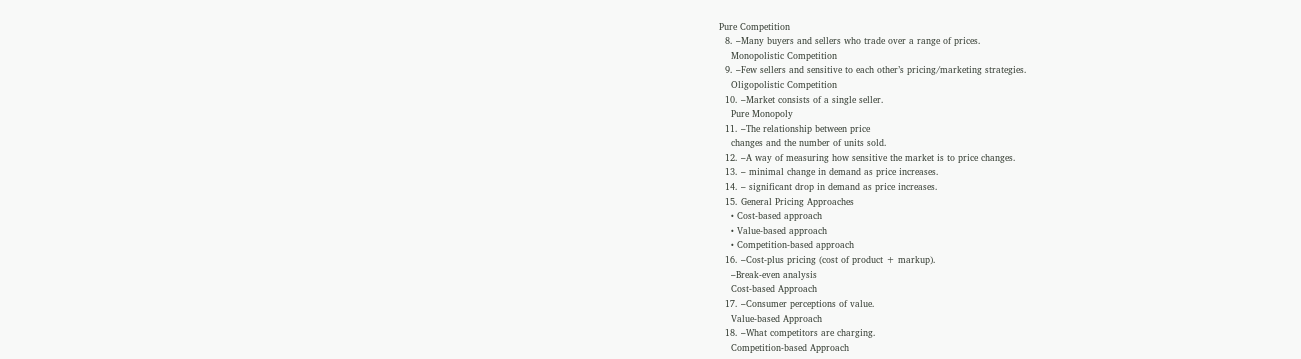Pure Competition
  8. –Many buyers and sellers who trade over a range of prices.
    Monopolistic Competition
  9. –Few sellers and sensitive to each other’s pricing/marketing strategies.
    Oligopolistic Competition
  10. –Market consists of a single seller.
    Pure Monopoly
  11. –The relationship between price
    changes and the number of units sold.
  12. –A way of measuring how sensitive the market is to price changes.
  13. – minimal change in demand as price increases.
  14. – significant drop in demand as price increases.
  15. General Pricing Approaches
    • Cost-based approach
    • Value-based approach
    • Competition-based approach
  16. –Cost-plus pricing (cost of product + markup).
    –Break-even analysis
    Cost-based Approach
  17. –Consumer perceptions of value.
    Value-based Approach
  18. –What competitors are charging.
    Competition-based Approach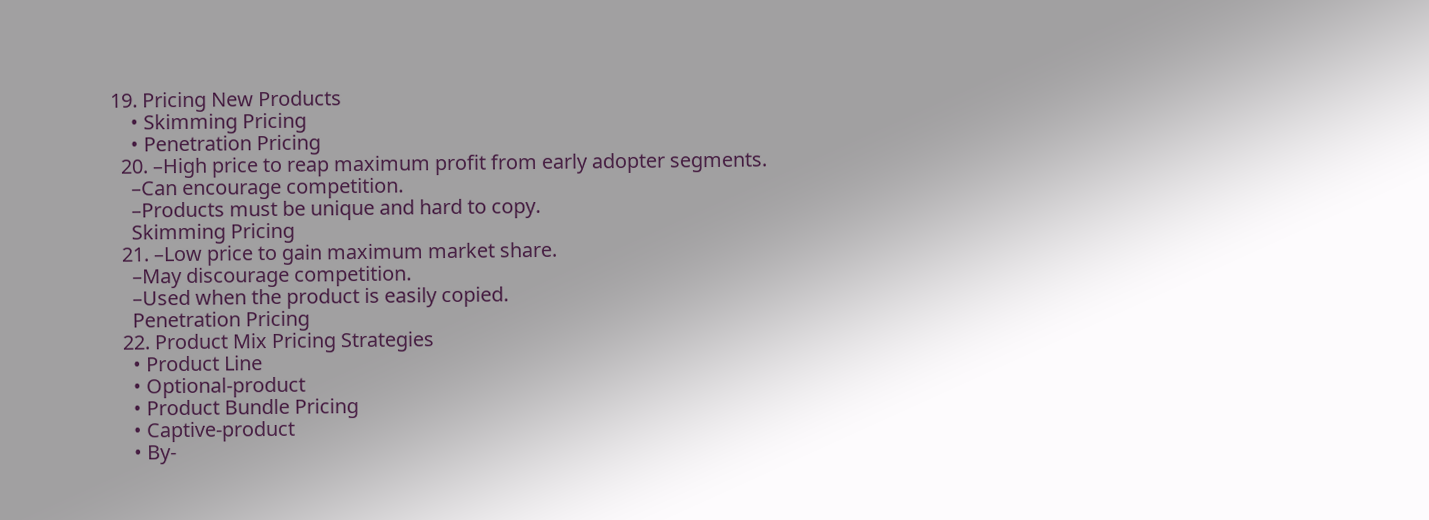19. Pricing New Products
    • Skimming Pricing
    • Penetration Pricing
  20. –High price to reap maximum profit from early adopter segments.
    –Can encourage competition.
    –Products must be unique and hard to copy.
    Skimming Pricing
  21. –Low price to gain maximum market share.
    –May discourage competition.
    –Used when the product is easily copied.
    Penetration Pricing
  22. Product Mix Pricing Strategies
    • Product Line
    • Optional-product
    • Product Bundle Pricing
    • Captive-product
    • By-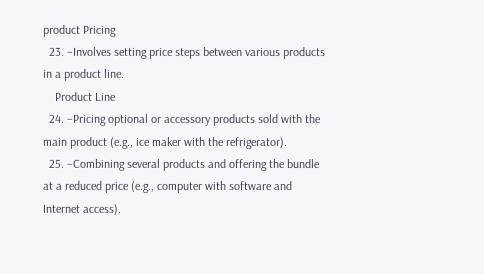product Pricing
  23. –Involves setting price steps between various products in a product line.
    Product Line
  24. –Pricing optional or accessory products sold with the main product (e.g., ice maker with the refrigerator).
  25. –Combining several products and offering the bundle at a reduced price (e.g., computer with software and Internet access).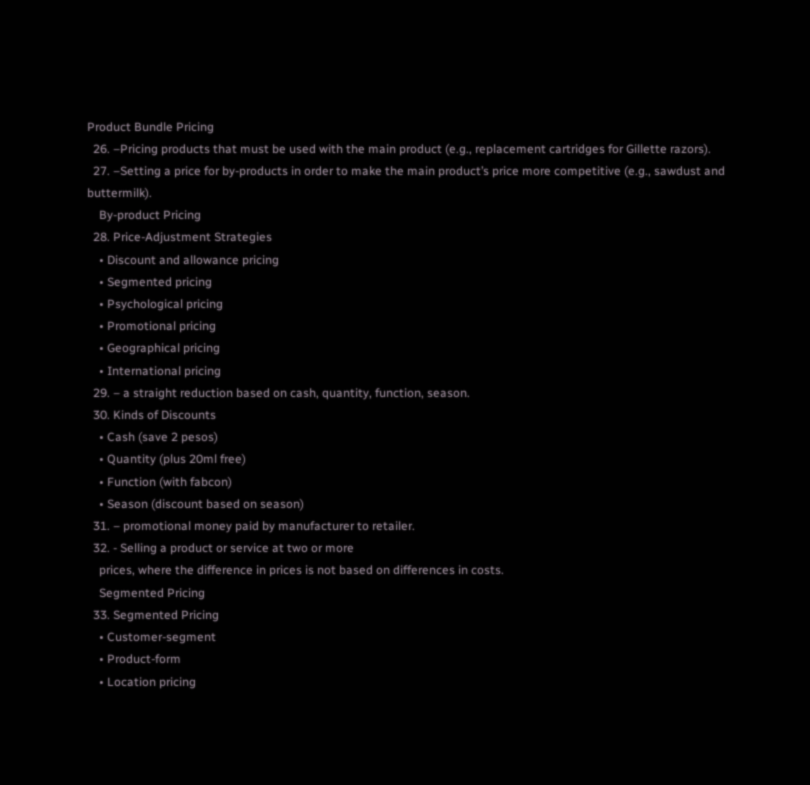Product Bundle Pricing
  26. –Pricing products that must be used with the main product (e.g., replacement cartridges for Gillette razors).
  27. –Setting a price for by-products in order to make the main product’s price more competitive (e.g., sawdust and buttermilk).
    By-product Pricing
  28. Price-Adjustment Strategies
    • Discount and allowance pricing
    • Segmented pricing
    • Psychological pricing
    • Promotional pricing
    • Geographical pricing
    • International pricing
  29. – a straight reduction based on cash, quantity, function, season.
  30. Kinds of Discounts
    • Cash (save 2 pesos)
    • Quantity (plus 20ml free)
    • Function (with fabcon)
    • Season (discount based on season)
  31. – promotional money paid by manufacturer to retailer.
  32. - Selling a product or service at two or more
    prices, where the difference in prices is not based on differences in costs.
    Segmented Pricing
  33. Segmented Pricing
    • Customer-segment
    • Product-form
    • Location pricing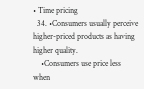• Time pricing
  34. •Consumers usually perceive higher-priced products as having higher quality.
    •Consumers use price less when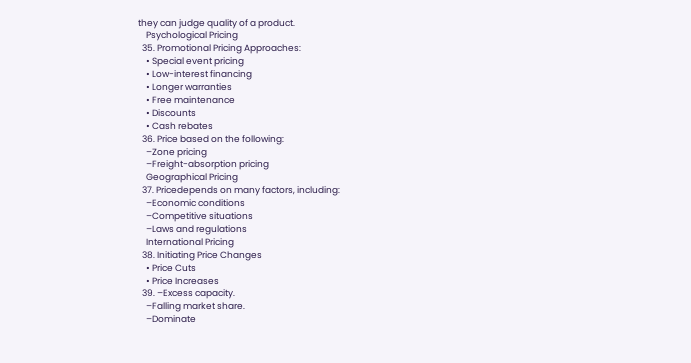they can judge quality of a product.
    Psychological Pricing
  35. Promotional Pricing Approaches:
    • Special event pricing
    • Low-interest financing
    • Longer warranties
    • Free maintenance
    • Discounts
    • Cash rebates
  36. Price based on the following:
    –Zone pricing
    –Freight-absorption pricing
    Geographical Pricing
  37. Pricedepends on many factors, including:
    –Economic conditions
    –Competitive situations
    –Laws and regulations
    International Pricing
  38. Initiating Price Changes
    • Price Cuts
    • Price Increases
  39. –Excess capacity.
    –Falling market share.
    –Dominate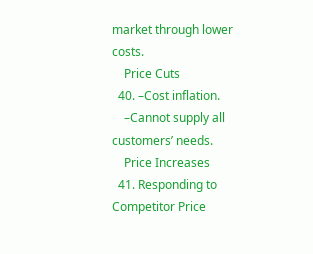market through lower costs.
    Price Cuts
  40. –Cost inflation.
    –Cannot supply all customers’ needs.
    Price Increases
  41. Responding to Competitor Price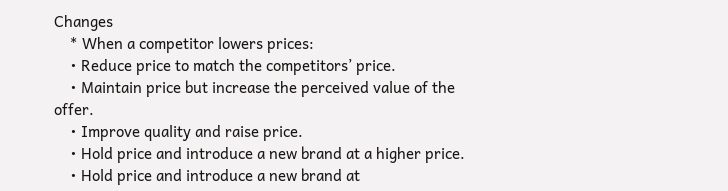Changes
    * When a competitor lowers prices:
    • Reduce price to match the competitors’ price.
    • Maintain price but increase the perceived value of the offer.
    • Improve quality and raise price.
    • Hold price and introduce a new brand at a higher price.
    • Hold price and introduce a new brand at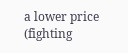a lower price (fighting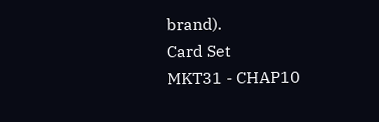brand).
Card Set
MKT31 - CHAP10